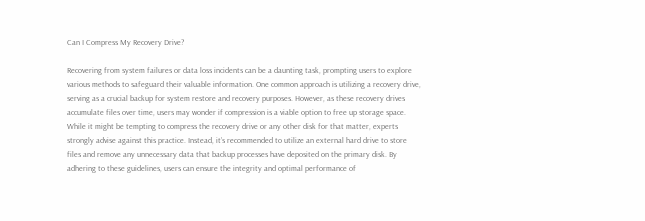Can I Compress My Recovery Drive?

Recovering from system failures or data loss incidents can be a daunting task, prompting users to explore various methods to safeguard their valuable information. One common approach is utilizing a recovery drive, serving as a crucial backup for system restore and recovery purposes. However, as these recovery drives accumulate files over time, users may wonder if compression is a viable option to free up storage space. While it might be tempting to compress the recovery drive or any other disk for that matter, experts strongly advise against this practice. Instead, it’s recommended to utilize an external hard drive to store files and remove any unnecessary data that backup processes have deposited on the primary disk. By adhering to these guidelines, users can ensure the integrity and optimal performance of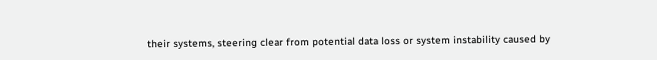their systems, steering clear from potential data loss or system instability caused by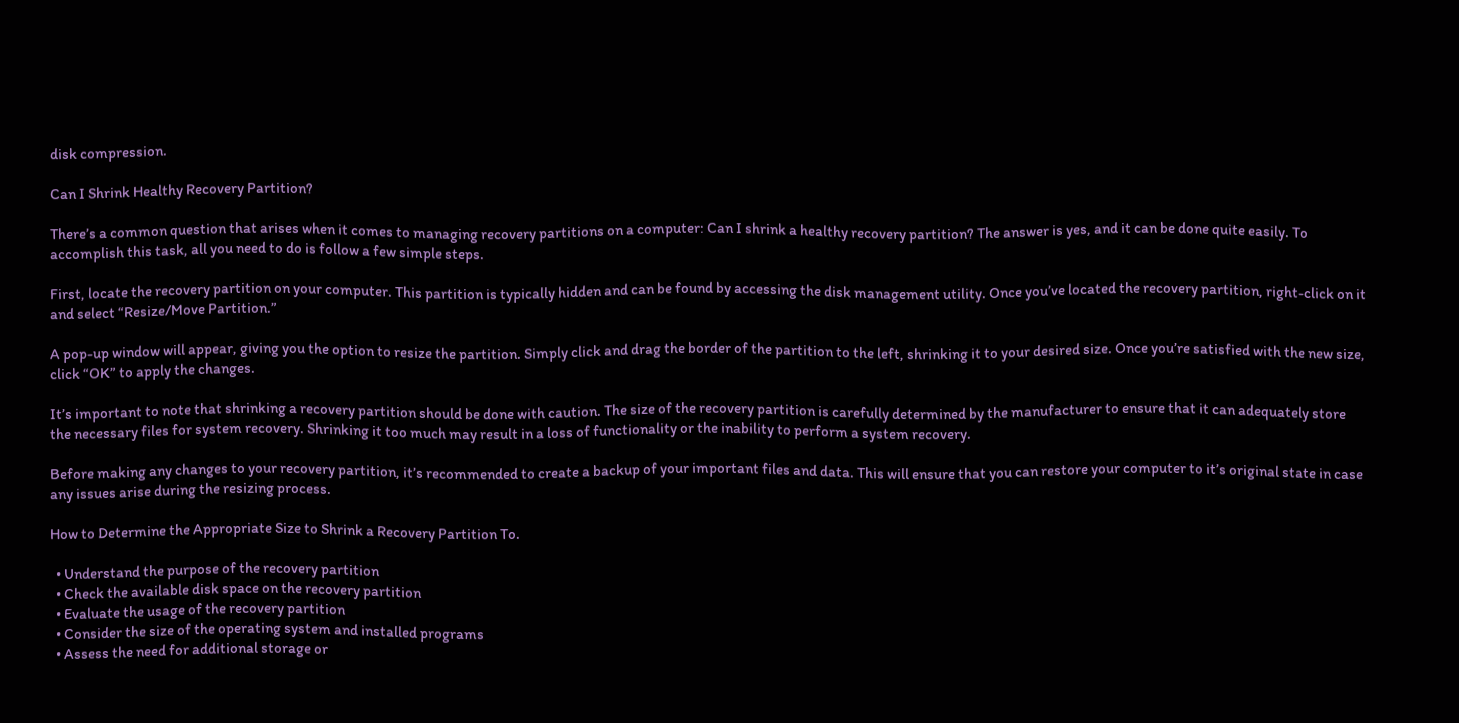disk compression.

Can I Shrink Healthy Recovery Partition?

There’s a common question that arises when it comes to managing recovery partitions on a computer: Can I shrink a healthy recovery partition? The answer is yes, and it can be done quite easily. To accomplish this task, all you need to do is follow a few simple steps.

First, locate the recovery partition on your computer. This partition is typically hidden and can be found by accessing the disk management utility. Once you’ve located the recovery partition, right-click on it and select “Resize/Move Partition.”

A pop-up window will appear, giving you the option to resize the partition. Simply click and drag the border of the partition to the left, shrinking it to your desired size. Once you’re satisfied with the new size, click “OK” to apply the changes.

It’s important to note that shrinking a recovery partition should be done with caution. The size of the recovery partition is carefully determined by the manufacturer to ensure that it can adequately store the necessary files for system recovery. Shrinking it too much may result in a loss of functionality or the inability to perform a system recovery.

Before making any changes to your recovery partition, it’s recommended to create a backup of your important files and data. This will ensure that you can restore your computer to it’s original state in case any issues arise during the resizing process.

How to Determine the Appropriate Size to Shrink a Recovery Partition To.

  • Understand the purpose of the recovery partition
  • Check the available disk space on the recovery partition
  • Evaluate the usage of the recovery partition
  • Consider the size of the operating system and installed programs
  • Assess the need for additional storage or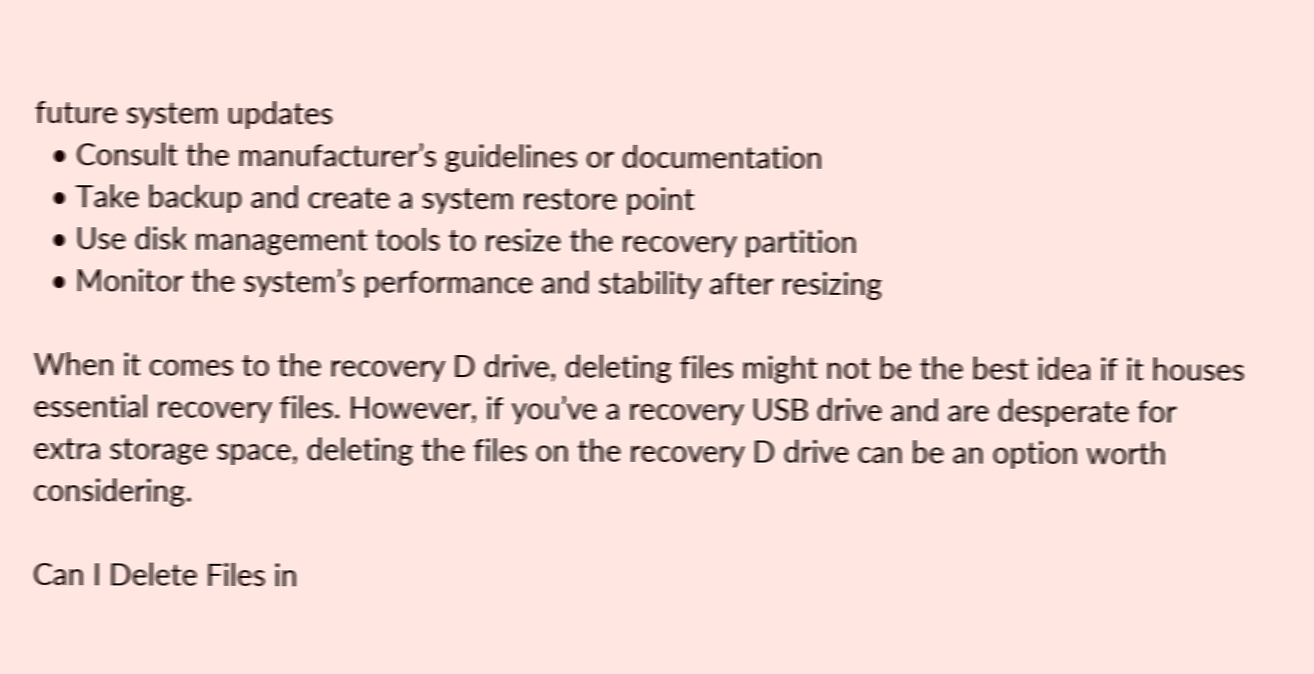future system updates
  • Consult the manufacturer’s guidelines or documentation
  • Take backup and create a system restore point
  • Use disk management tools to resize the recovery partition
  • Monitor the system’s performance and stability after resizing

When it comes to the recovery D drive, deleting files might not be the best idea if it houses essential recovery files. However, if you’ve a recovery USB drive and are desperate for extra storage space, deleting the files on the recovery D drive can be an option worth considering.

Can I Delete Files in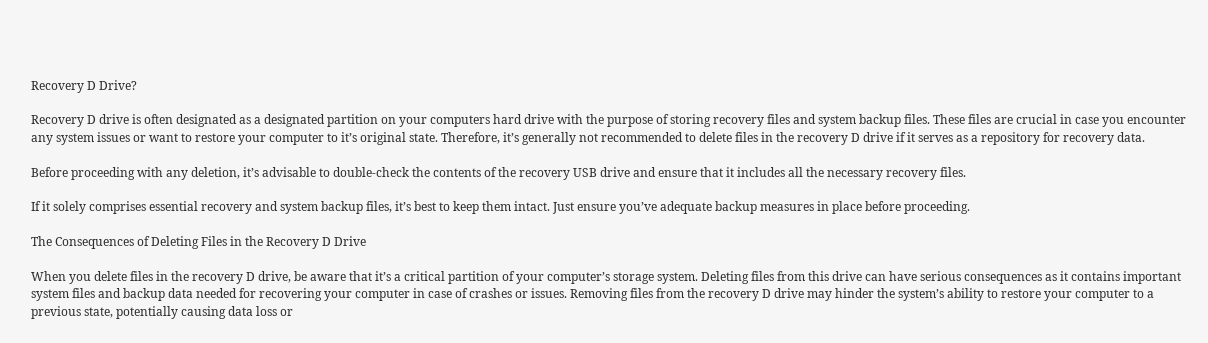Recovery D Drive?

Recovery D drive is often designated as a designated partition on your computers hard drive with the purpose of storing recovery files and system backup files. These files are crucial in case you encounter any system issues or want to restore your computer to it’s original state. Therefore, it’s generally not recommended to delete files in the recovery D drive if it serves as a repository for recovery data.

Before proceeding with any deletion, it’s advisable to double-check the contents of the recovery USB drive and ensure that it includes all the necessary recovery files.

If it solely comprises essential recovery and system backup files, it’s best to keep them intact. Just ensure you’ve adequate backup measures in place before proceeding.

The Consequences of Deleting Files in the Recovery D Drive

When you delete files in the recovery D drive, be aware that it’s a critical partition of your computer’s storage system. Deleting files from this drive can have serious consequences as it contains important system files and backup data needed for recovering your computer in case of crashes or issues. Removing files from the recovery D drive may hinder the system’s ability to restore your computer to a previous state, potentially causing data loss or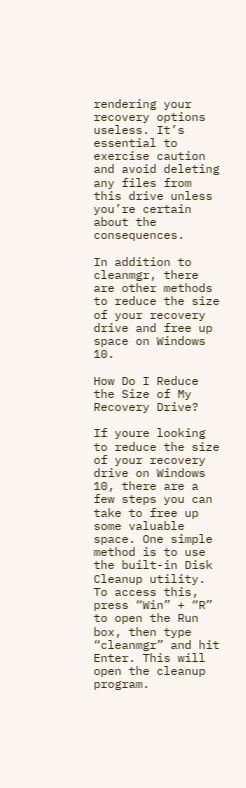rendering your recovery options useless. It’s essential to exercise caution and avoid deleting any files from this drive unless you’re certain about the consequences.

In addition to cleanmgr, there are other methods to reduce the size of your recovery drive and free up space on Windows 10.

How Do I Reduce the Size of My Recovery Drive?

If youre looking to reduce the size of your recovery drive on Windows 10, there are a few steps you can take to free up some valuable space. One simple method is to use the built-in Disk Cleanup utility. To access this, press “Win” + “R” to open the Run box, then type “cleanmgr” and hit Enter. This will open the cleanup program.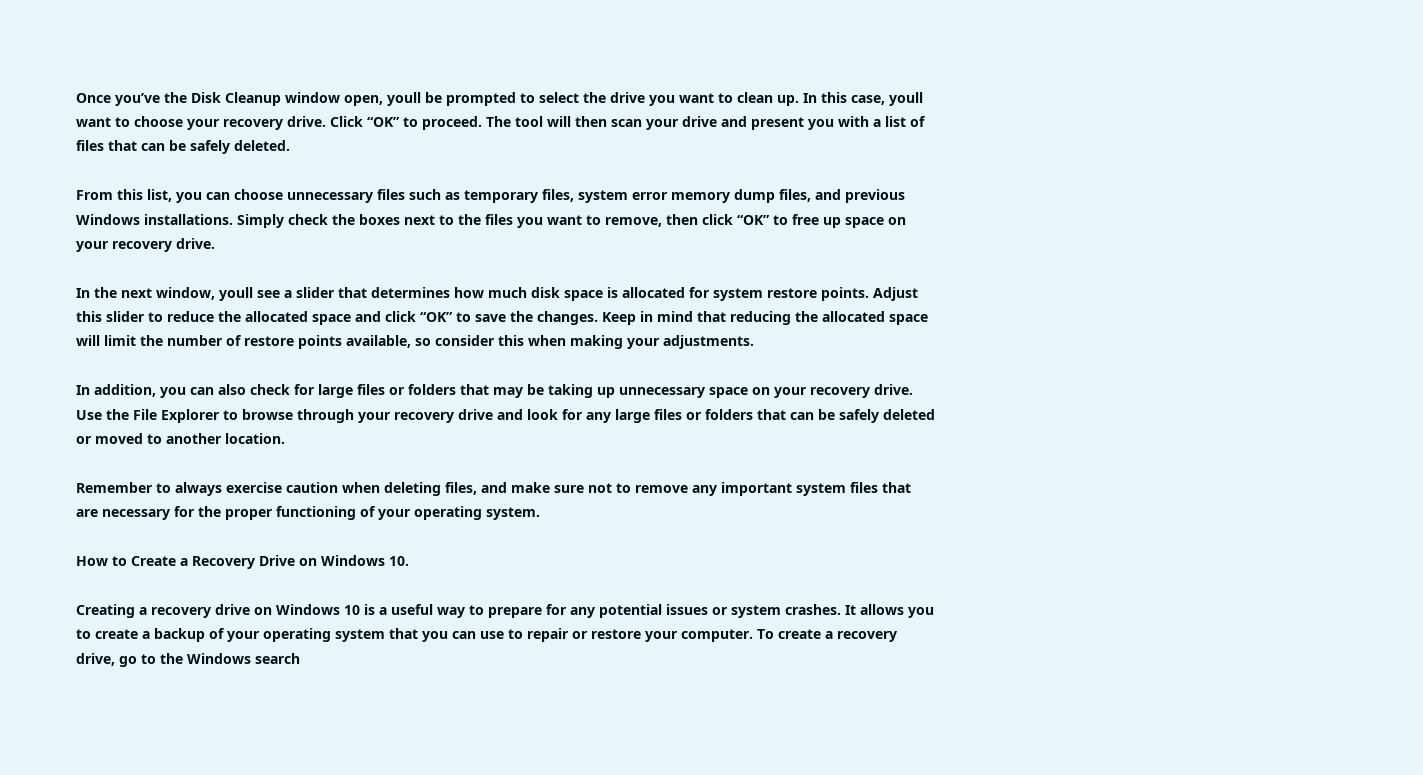Once you’ve the Disk Cleanup window open, youll be prompted to select the drive you want to clean up. In this case, youll want to choose your recovery drive. Click “OK” to proceed. The tool will then scan your drive and present you with a list of files that can be safely deleted.

From this list, you can choose unnecessary files such as temporary files, system error memory dump files, and previous Windows installations. Simply check the boxes next to the files you want to remove, then click “OK” to free up space on your recovery drive.

In the next window, youll see a slider that determines how much disk space is allocated for system restore points. Adjust this slider to reduce the allocated space and click “OK” to save the changes. Keep in mind that reducing the allocated space will limit the number of restore points available, so consider this when making your adjustments.

In addition, you can also check for large files or folders that may be taking up unnecessary space on your recovery drive. Use the File Explorer to browse through your recovery drive and look for any large files or folders that can be safely deleted or moved to another location.

Remember to always exercise caution when deleting files, and make sure not to remove any important system files that are necessary for the proper functioning of your operating system.

How to Create a Recovery Drive on Windows 10.

Creating a recovery drive on Windows 10 is a useful way to prepare for any potential issues or system crashes. It allows you to create a backup of your operating system that you can use to repair or restore your computer. To create a recovery drive, go to the Windows search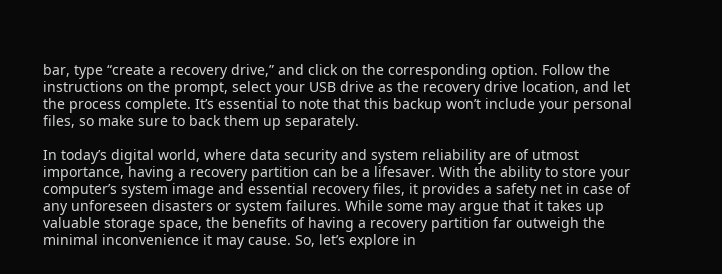bar, type “create a recovery drive,” and click on the corresponding option. Follow the instructions on the prompt, select your USB drive as the recovery drive location, and let the process complete. It’s essential to note that this backup won’t include your personal files, so make sure to back them up separately.

In today’s digital world, where data security and system reliability are of utmost importance, having a recovery partition can be a lifesaver. With the ability to store your computer’s system image and essential recovery files, it provides a safety net in case of any unforeseen disasters or system failures. While some may argue that it takes up valuable storage space, the benefits of having a recovery partition far outweigh the minimal inconvenience it may cause. So, let’s explore in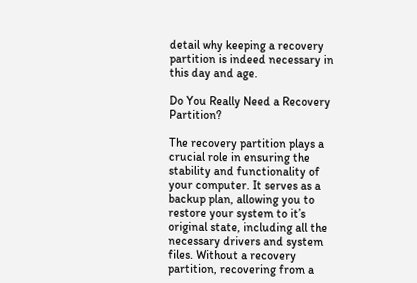detail why keeping a recovery partition is indeed necessary in this day and age.

Do You Really Need a Recovery Partition?

The recovery partition plays a crucial role in ensuring the stability and functionality of your computer. It serves as a backup plan, allowing you to restore your system to it’s original state, including all the necessary drivers and system files. Without a recovery partition, recovering from a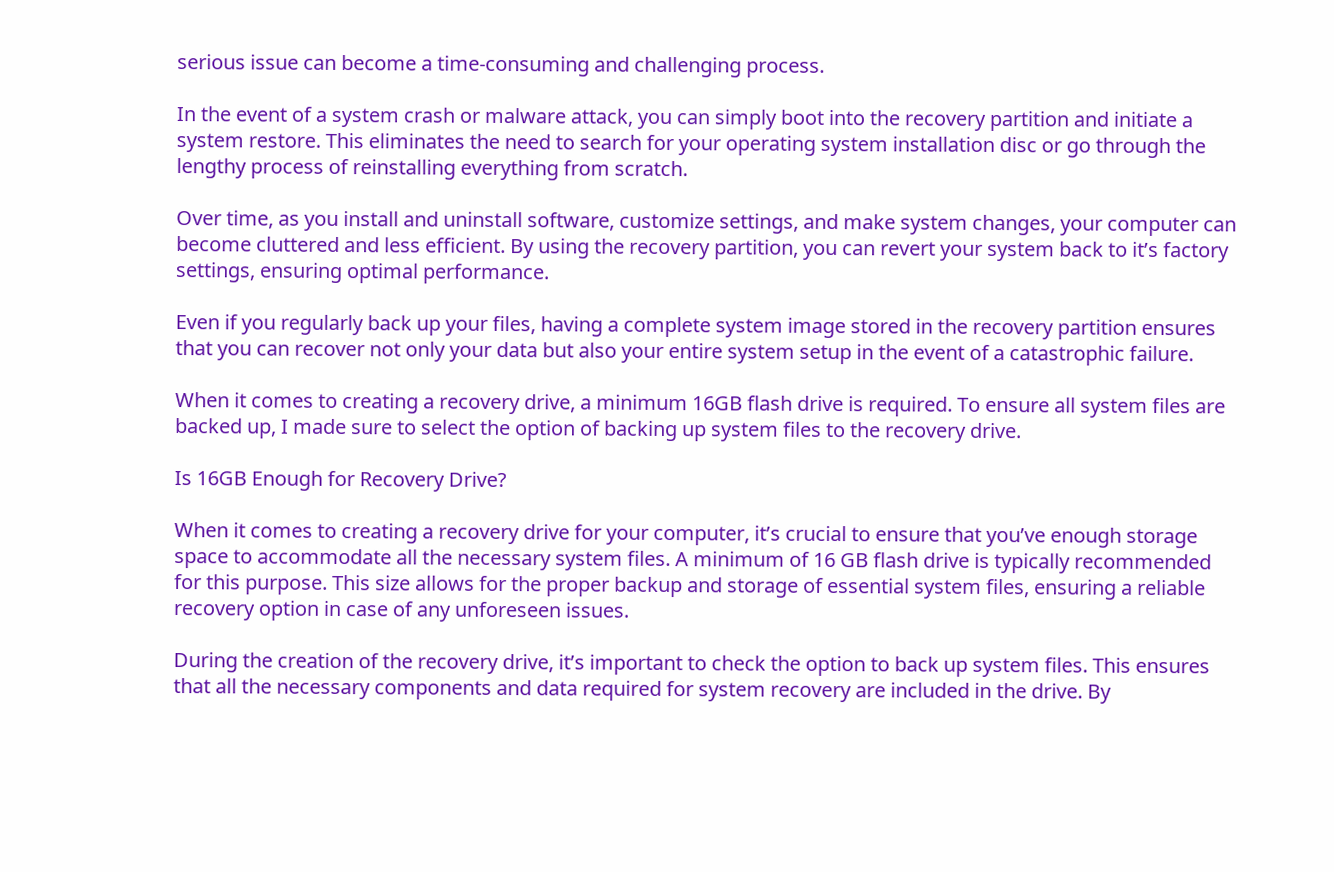serious issue can become a time-consuming and challenging process.

In the event of a system crash or malware attack, you can simply boot into the recovery partition and initiate a system restore. This eliminates the need to search for your operating system installation disc or go through the lengthy process of reinstalling everything from scratch.

Over time, as you install and uninstall software, customize settings, and make system changes, your computer can become cluttered and less efficient. By using the recovery partition, you can revert your system back to it’s factory settings, ensuring optimal performance.

Even if you regularly back up your files, having a complete system image stored in the recovery partition ensures that you can recover not only your data but also your entire system setup in the event of a catastrophic failure.

When it comes to creating a recovery drive, a minimum 16GB flash drive is required. To ensure all system files are backed up, I made sure to select the option of backing up system files to the recovery drive.

Is 16GB Enough for Recovery Drive?

When it comes to creating a recovery drive for your computer, it’s crucial to ensure that you’ve enough storage space to accommodate all the necessary system files. A minimum of 16 GB flash drive is typically recommended for this purpose. This size allows for the proper backup and storage of essential system files, ensuring a reliable recovery option in case of any unforeseen issues.

During the creation of the recovery drive, it’s important to check the option to back up system files. This ensures that all the necessary components and data required for system recovery are included in the drive. By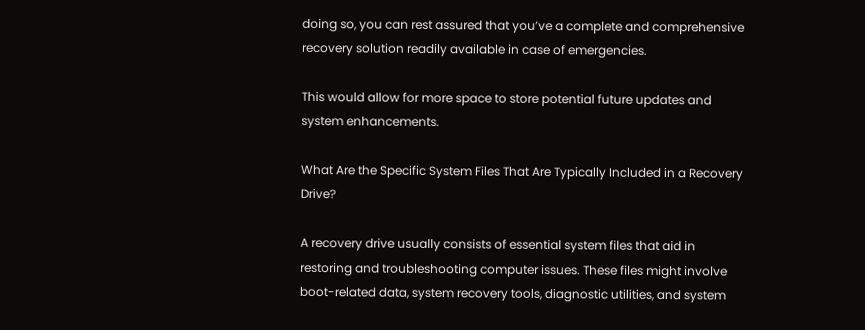doing so, you can rest assured that you’ve a complete and comprehensive recovery solution readily available in case of emergencies.

This would allow for more space to store potential future updates and system enhancements.

What Are the Specific System Files That Are Typically Included in a Recovery Drive?

A recovery drive usually consists of essential system files that aid in restoring and troubleshooting computer issues. These files might involve boot-related data, system recovery tools, diagnostic utilities, and system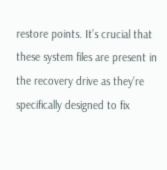restore points. It’s crucial that these system files are present in the recovery drive as they’re specifically designed to fix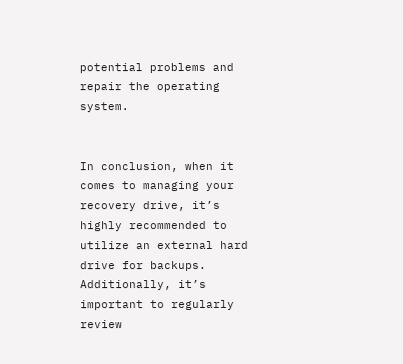potential problems and repair the operating system.


In conclusion, when it comes to managing your recovery drive, it’s highly recommended to utilize an external hard drive for backups. Additionally, it’s important to regularly review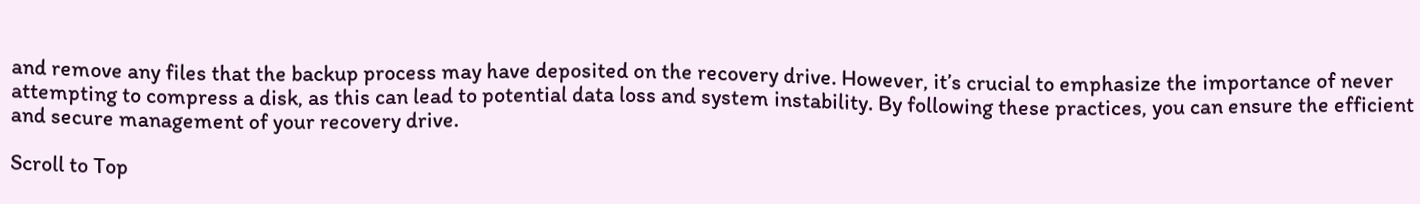and remove any files that the backup process may have deposited on the recovery drive. However, it’s crucial to emphasize the importance of never attempting to compress a disk, as this can lead to potential data loss and system instability. By following these practices, you can ensure the efficient and secure management of your recovery drive.

Scroll to Top